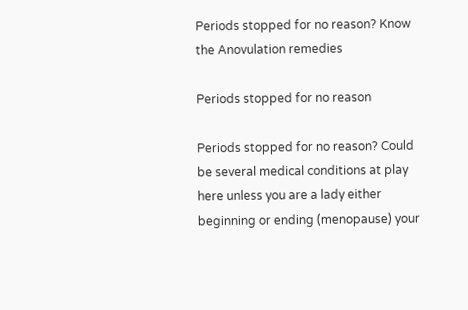Periods stopped for no reason? Know the Anovulation remedies

Periods stopped for no reason

Periods stopped for no reason? Could be several medical conditions at play here unless you are a lady either beginning or ending (menopause) your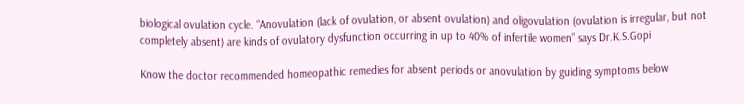biological ovulation cycle. “Anovulation (lack of ovulation, or absent ovulation) and oligovulation (ovulation is irregular, but not completely absent) are kinds of ovulatory dysfunction occurring in up to 40% of infertile women” says Dr.K.S.Gopi

Know the doctor recommended homeopathic remedies for absent periods or anovulation by guiding symptoms below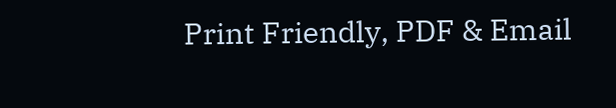Print Friendly, PDF & Email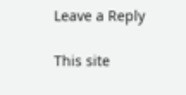Leave a Reply

This site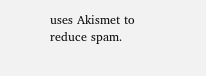uses Akismet to reduce spam.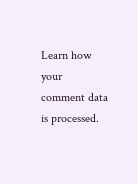Learn how your comment data is processed.